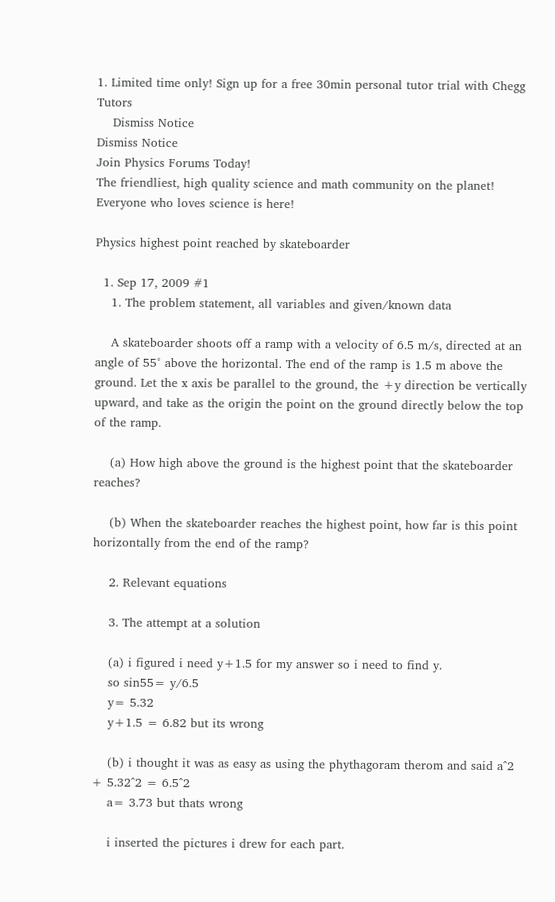1. Limited time only! Sign up for a free 30min personal tutor trial with Chegg Tutors
    Dismiss Notice
Dismiss Notice
Join Physics Forums Today!
The friendliest, high quality science and math community on the planet! Everyone who loves science is here!

Physics highest point reached by skateboarder

  1. Sep 17, 2009 #1
    1. The problem statement, all variables and given/known data

    A skateboarder shoots off a ramp with a velocity of 6.5 m/s, directed at an angle of 55° above the horizontal. The end of the ramp is 1.5 m above the ground. Let the x axis be parallel to the ground, the +y direction be vertically upward, and take as the origin the point on the ground directly below the top of the ramp.

    (a) How high above the ground is the highest point that the skateboarder reaches?

    (b) When the skateboarder reaches the highest point, how far is this point horizontally from the end of the ramp?

    2. Relevant equations

    3. The attempt at a solution

    (a) i figured i need y+1.5 for my answer so i need to find y.
    so sin55= y/6.5
    y= 5.32
    y+1.5 = 6.82 but its wrong

    (b) i thought it was as easy as using the phythagoram therom and said a^2 + 5.32^2 = 6.5^2
    a= 3.73 but thats wrong

    i inserted the pictures i drew for each part.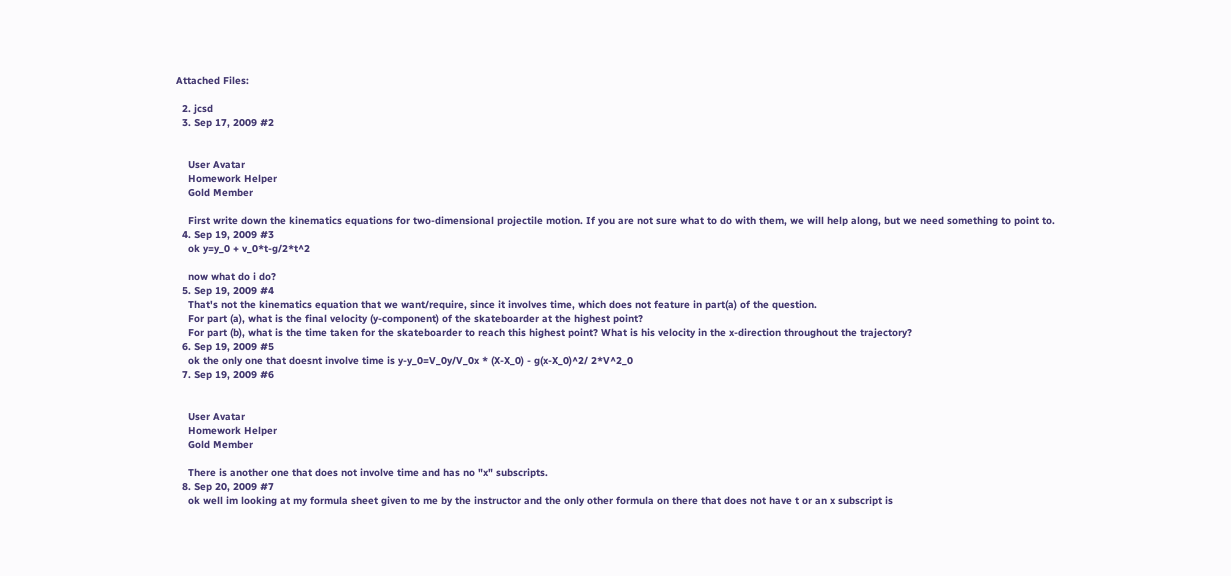Attached Files:

  2. jcsd
  3. Sep 17, 2009 #2


    User Avatar
    Homework Helper
    Gold Member

    First write down the kinematics equations for two-dimensional projectile motion. If you are not sure what to do with them, we will help along, but we need something to point to.
  4. Sep 19, 2009 #3
    ok y=y_0 + v_0*t-g/2*t^2

    now what do i do?
  5. Sep 19, 2009 #4
    That's not the kinematics equation that we want/require, since it involves time, which does not feature in part(a) of the question.
    For part (a), what is the final velocity (y-component) of the skateboarder at the highest point?
    For part (b), what is the time taken for the skateboarder to reach this highest point? What is his velocity in the x-direction throughout the trajectory?
  6. Sep 19, 2009 #5
    ok the only one that doesnt involve time is y-y_0=V_0y/V_0x * (X-X_0) - g(x-X_0)^2/ 2*V^2_0
  7. Sep 19, 2009 #6


    User Avatar
    Homework Helper
    Gold Member

    There is another one that does not involve time and has no "x" subscripts.
  8. Sep 20, 2009 #7
    ok well im looking at my formula sheet given to me by the instructor and the only other formula on there that does not have t or an x subscript is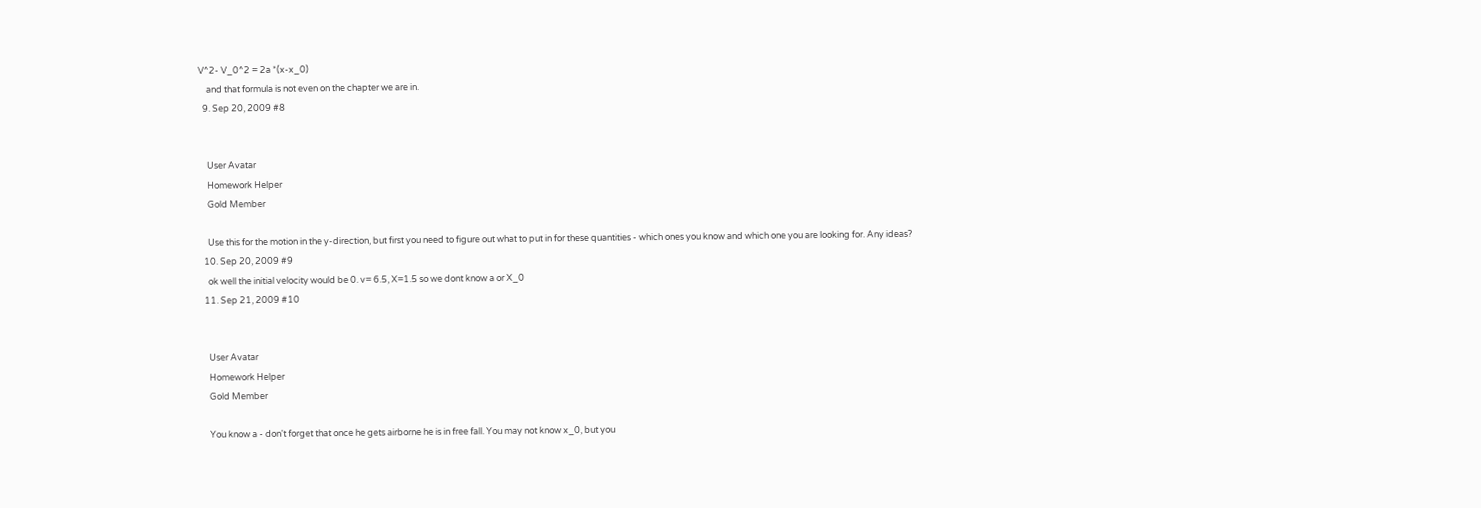V^2- V_0^2 = 2a *(x-x_0)
    and that formula is not even on the chapter we are in.
  9. Sep 20, 2009 #8


    User Avatar
    Homework Helper
    Gold Member

    Use this for the motion in the y-direction, but first you need to figure out what to put in for these quantities - which ones you know and which one you are looking for. Any ideas?
  10. Sep 20, 2009 #9
    ok well the initial velocity would be 0. v= 6.5, X=1.5 so we dont know a or X_0
  11. Sep 21, 2009 #10


    User Avatar
    Homework Helper
    Gold Member

    You know a - don't forget that once he gets airborne he is in free fall. You may not know x_0, but you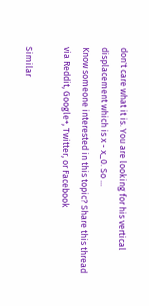don't care what it is. You are looking for his vertical displacement which is x - x_0. So ...
Know someone interested in this topic? Share this thread via Reddit, Google+, Twitter, or Facebook

Similar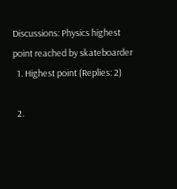Discussions: Physics highest point reached by skateboarder
  1. Highest point (Replies: 2)

  2.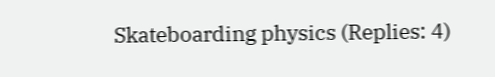Skateboarding physics (Replies: 4)